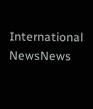International NewsNews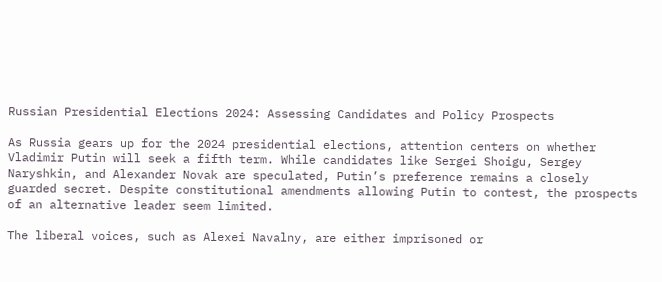Russian Presidential Elections 2024: Assessing Candidates and Policy Prospects

As Russia gears up for the 2024 presidential elections, attention centers on whether Vladimir Putin will seek a fifth term. While candidates like Sergei Shoigu, Sergey Naryshkin, and Alexander Novak are speculated, Putin’s preference remains a closely guarded secret. Despite constitutional amendments allowing Putin to contest, the prospects of an alternative leader seem limited.

The liberal voices, such as Alexei Navalny, are either imprisoned or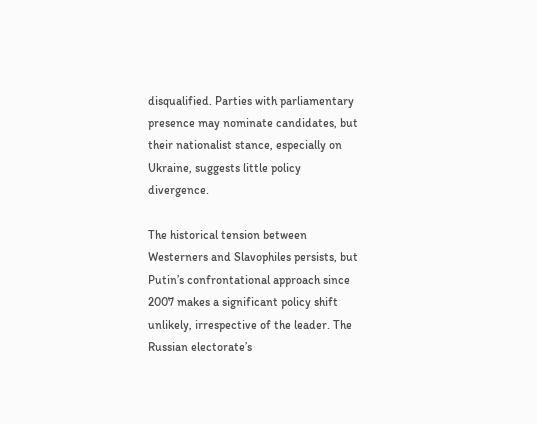disqualified. Parties with parliamentary presence may nominate candidates, but their nationalist stance, especially on Ukraine, suggests little policy divergence.

The historical tension between Westerners and Slavophiles persists, but Putin’s confrontational approach since 2007 makes a significant policy shift unlikely, irrespective of the leader. The Russian electorate’s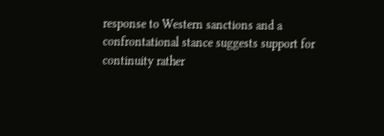response to Western sanctions and a confrontational stance suggests support for continuity rather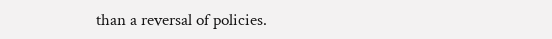than a reversal of policies.